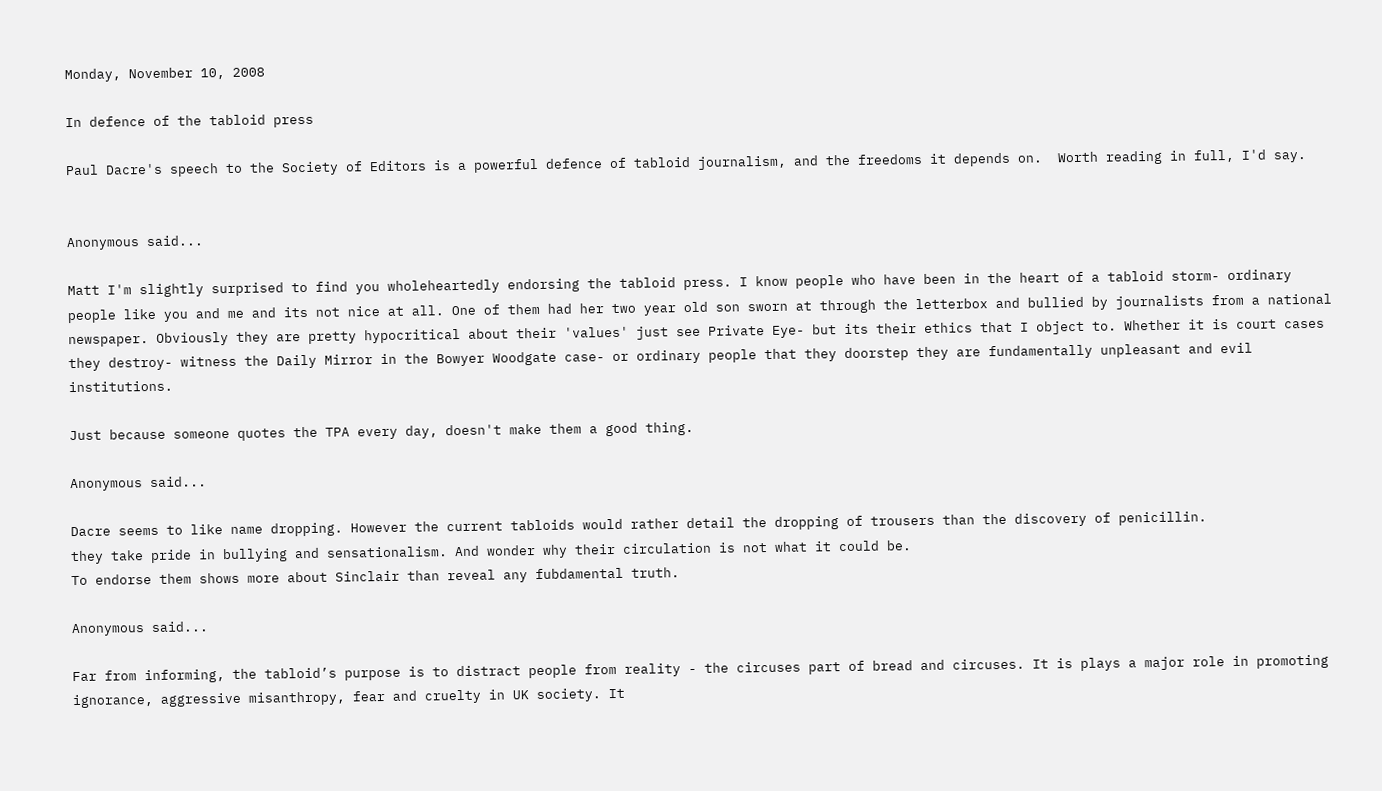Monday, November 10, 2008

In defence of the tabloid press

Paul Dacre's speech to the Society of Editors is a powerful defence of tabloid journalism, and the freedoms it depends on.  Worth reading in full, I'd say.


Anonymous said...

Matt I'm slightly surprised to find you wholeheartedly endorsing the tabloid press. I know people who have been in the heart of a tabloid storm- ordinary people like you and me and its not nice at all. One of them had her two year old son sworn at through the letterbox and bullied by journalists from a national newspaper. Obviously they are pretty hypocritical about their 'values' just see Private Eye- but its their ethics that I object to. Whether it is court cases they destroy- witness the Daily Mirror in the Bowyer Woodgate case- or ordinary people that they doorstep they are fundamentally unpleasant and evil institutions.

Just because someone quotes the TPA every day, doesn't make them a good thing.

Anonymous said...

Dacre seems to like name dropping. However the current tabloids would rather detail the dropping of trousers than the discovery of penicillin.
they take pride in bullying and sensationalism. And wonder why their circulation is not what it could be.
To endorse them shows more about Sinclair than reveal any fubdamental truth.

Anonymous said...

Far from informing, the tabloid’s purpose is to distract people from reality - the circuses part of bread and circuses. It is plays a major role in promoting ignorance, aggressive misanthropy, fear and cruelty in UK society. It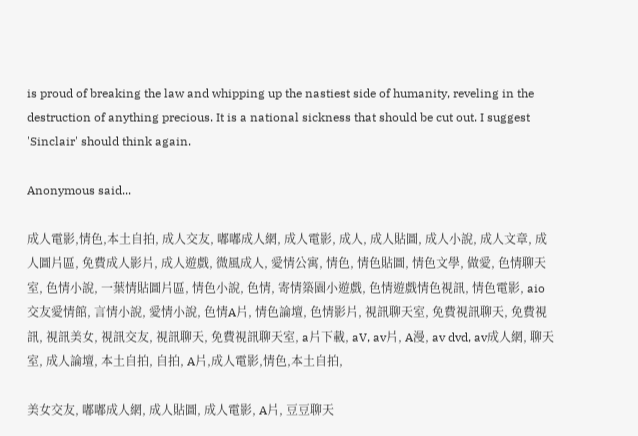is proud of breaking the law and whipping up the nastiest side of humanity, reveling in the destruction of anything precious. It is a national sickness that should be cut out. I suggest 'Sinclair' should think again.

Anonymous said...

成人電影,情色,本土自拍, 成人交友, 嘟嘟成人網, 成人電影, 成人, 成人貼圖, 成人小說, 成人文章, 成人圖片區, 免費成人影片, 成人遊戲, 微風成人, 愛情公寓, 情色, 情色貼圖, 情色文學, 做愛, 色情聊天室, 色情小說, 一葉情貼圖片區, 情色小說, 色情, 寄情築園小遊戲, 色情遊戲情色視訊, 情色電影, aio交友愛情館, 言情小說, 愛情小說, 色情A片, 情色論壇, 色情影片, 視訊聊天室, 免費視訊聊天, 免費視訊, 視訊美女, 視訊交友, 視訊聊天, 免費視訊聊天室, a片下載, aV, av片, A漫, av dvd, av成人網, 聊天室, 成人論壇, 本土自拍, 自拍, A片,成人電影,情色,本土自拍,

美女交友, 嘟嘟成人網, 成人貼圖, 成人電影, A片, 豆豆聊天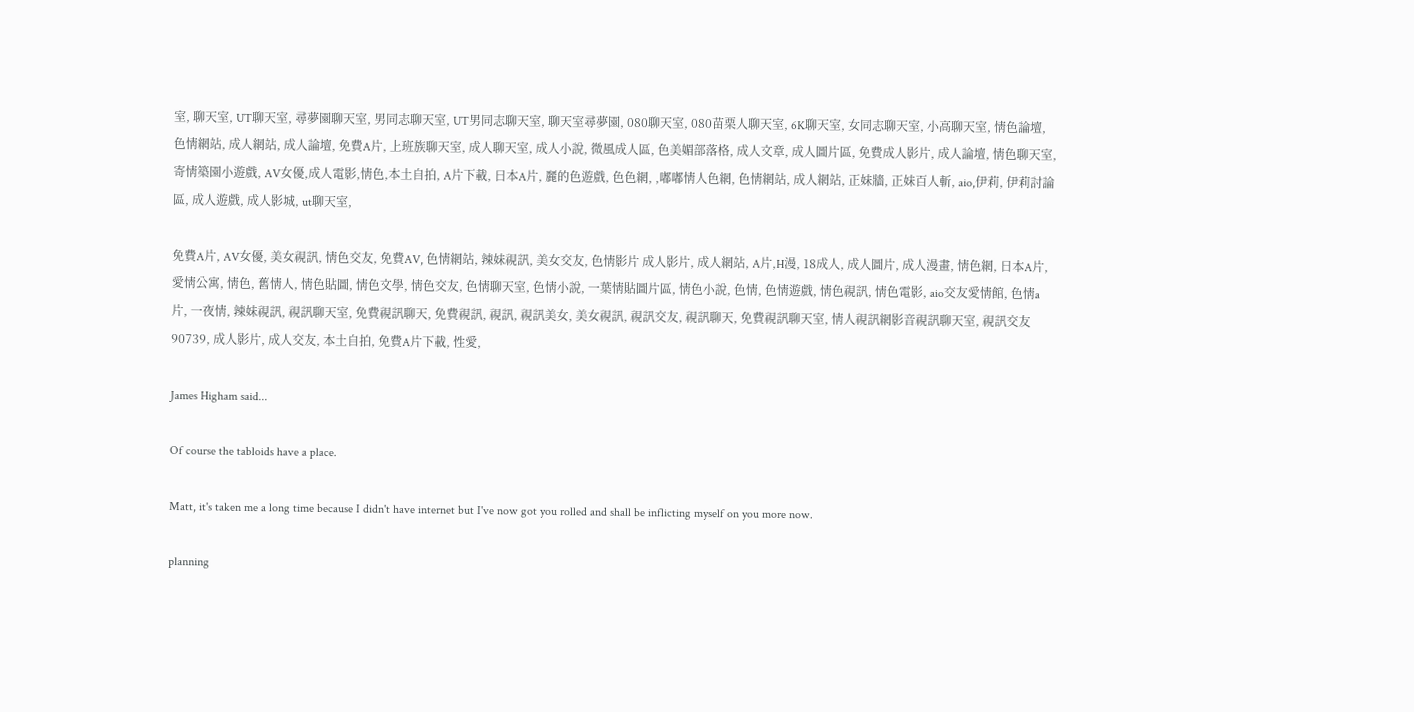室, 聊天室, UT聊天室, 尋夢園聊天室, 男同志聊天室, UT男同志聊天室, 聊天室尋夢園, 080聊天室, 080苗栗人聊天室, 6K聊天室, 女同志聊天室, 小高聊天室, 情色論壇, 色情網站, 成人網站, 成人論壇, 免費A片, 上班族聊天室, 成人聊天室, 成人小說, 微風成人區, 色美媚部落格, 成人文章, 成人圖片區, 免費成人影片, 成人論壇, 情色聊天室, 寄情築園小遊戲, AV女優,成人電影,情色,本土自拍, A片下載, 日本A片, 麗的色遊戲, 色色網, ,嘟嘟情人色網, 色情網站, 成人網站, 正妹牆, 正妹百人斬, aio,伊莉, 伊莉討論區, 成人遊戲, 成人影城, ut聊天室,

免費A片, AV女優, 美女視訊, 情色交友, 免費AV, 色情網站, 辣妹視訊, 美女交友, 色情影片 成人影片, 成人網站, A片,H漫, 18成人, 成人圖片, 成人漫畫, 情色網, 日本A片, 愛情公寓, 情色, 舊情人, 情色貼圖, 情色文學, 情色交友, 色情聊天室, 色情小說, 一葉情貼圖片區, 情色小說, 色情, 色情遊戲, 情色視訊, 情色電影, aio交友愛情館, 色情a片, 一夜情, 辣妹視訊, 視訊聊天室, 免費視訊聊天, 免費視訊, 視訊, 視訊美女, 美女視訊, 視訊交友, 視訊聊天, 免費視訊聊天室, 情人視訊網影音視訊聊天室, 視訊交友90739, 成人影片, 成人交友, 本土自拍, 免費A片下載, 性愛,

James Higham said...

Of course the tabloids have a place.

Matt, it's taken me a long time because I didn't have internet but I've now got you rolled and shall be inflicting myself on you more now.

planning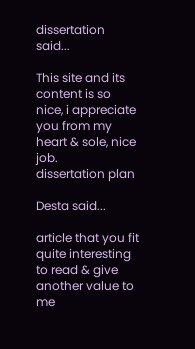dissertation said...

This site and its content is so nice, i appreciate you from my heart & sole, nice job.
dissertation plan

Desta said...

article that you fit quite interesting to read & give another value to me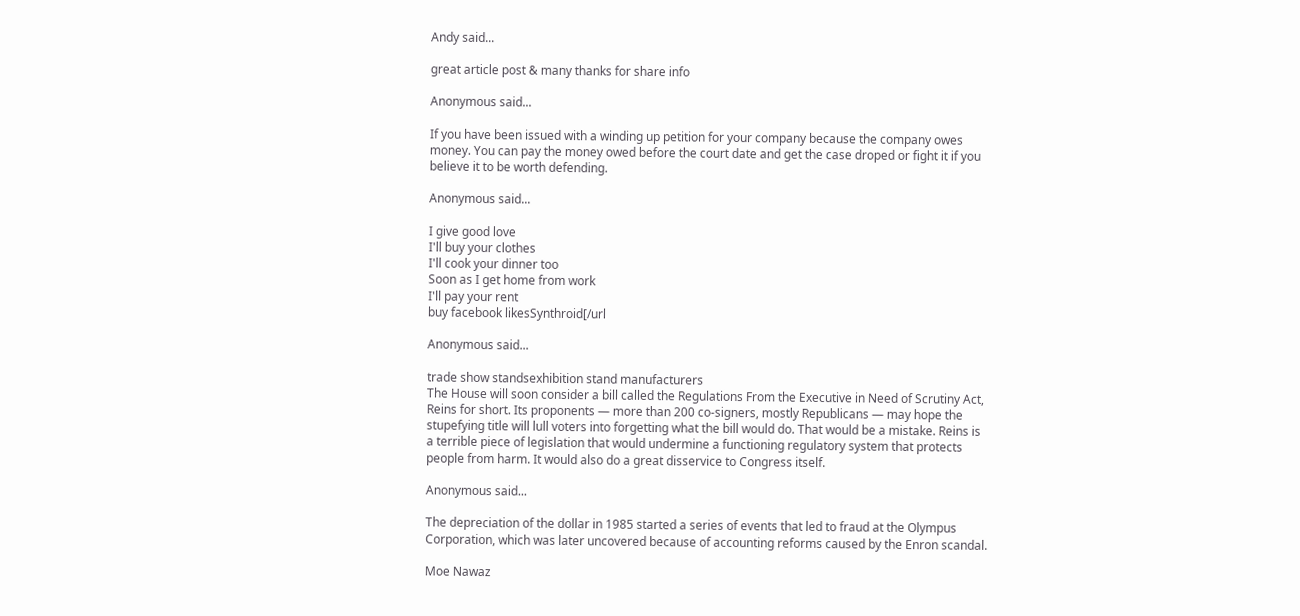Andy said...

great article post & many thanks for share info

Anonymous said...

If you have been issued with a winding up petition for your company because the company owes money. You can pay the money owed before the court date and get the case droped or fight it if you believe it to be worth defending.

Anonymous said...

I give good love
I'll buy your clothes
I'll cook your dinner too
Soon as I get home from work
I'll pay your rent
buy facebook likesSynthroid[/url

Anonymous said...

trade show standsexhibition stand manufacturers
The House will soon consider a bill called the Regulations From the Executive in Need of Scrutiny Act, Reins for short. Its proponents — more than 200 co-signers, mostly Republicans — may hope the stupefying title will lull voters into forgetting what the bill would do. That would be a mistake. Reins is a terrible piece of legislation that would undermine a functioning regulatory system that protects people from harm. It would also do a great disservice to Congress itself.

Anonymous said...

The depreciation of the dollar in 1985 started a series of events that led to fraud at the Olympus Corporation, which was later uncovered because of accounting reforms caused by the Enron scandal.

Moe Nawaz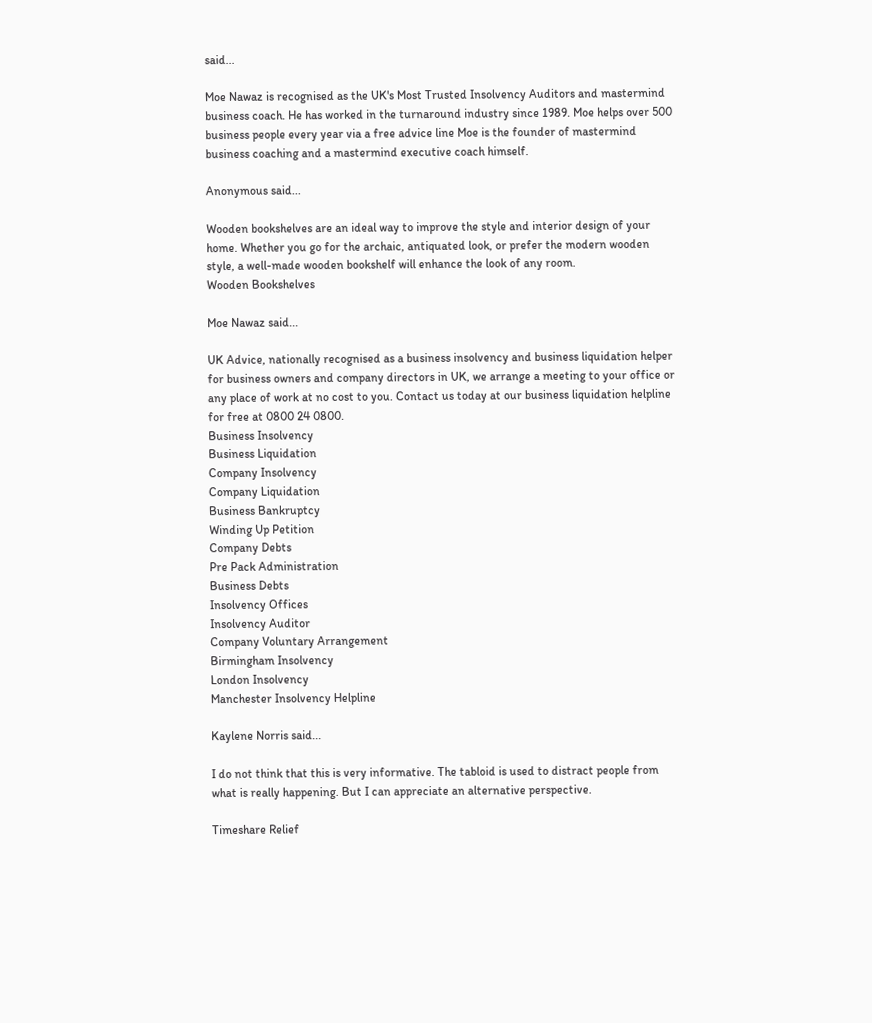said...

Moe Nawaz is recognised as the UK's Most Trusted Insolvency Auditors and mastermind business coach. He has worked in the turnaround industry since 1989. Moe helps over 500 business people every year via a free advice line Moe is the founder of mastermind business coaching and a mastermind executive coach himself.

Anonymous said...

Wooden bookshelves are an ideal way to improve the style and interior design of your home. Whether you go for the archaic, antiquated look, or prefer the modern wooden style, a well-made wooden bookshelf will enhance the look of any room.
Wooden Bookshelves

Moe Nawaz said...

UK Advice, nationally recognised as a business insolvency and business liquidation helper for business owners and company directors in UK, we arrange a meeting to your office or any place of work at no cost to you. Contact us today at our business liquidation helpline for free at 0800 24 0800.
Business Insolvency
Business Liquidation
Company Insolvency
Company Liquidation
Business Bankruptcy
Winding Up Petition
Company Debts
Pre Pack Administration
Business Debts
Insolvency Offices
Insolvency Auditor
Company Voluntary Arrangement
Birmingham Insolvency
London Insolvency
Manchester Insolvency Helpline

Kaylene Norris said...

I do not think that this is very informative. The tabloid is used to distract people from what is really happening. But I can appreciate an alternative perspective.

Timeshare Relief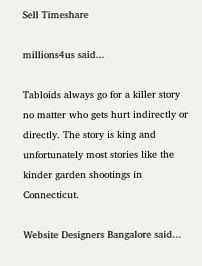Sell Timeshare

millions4us said...

Tabloids always go for a killer story no matter who gets hurt indirectly or directly. The story is king and unfortunately most stories like the kinder garden shootings in Connecticut.

Website Designers Bangalore said...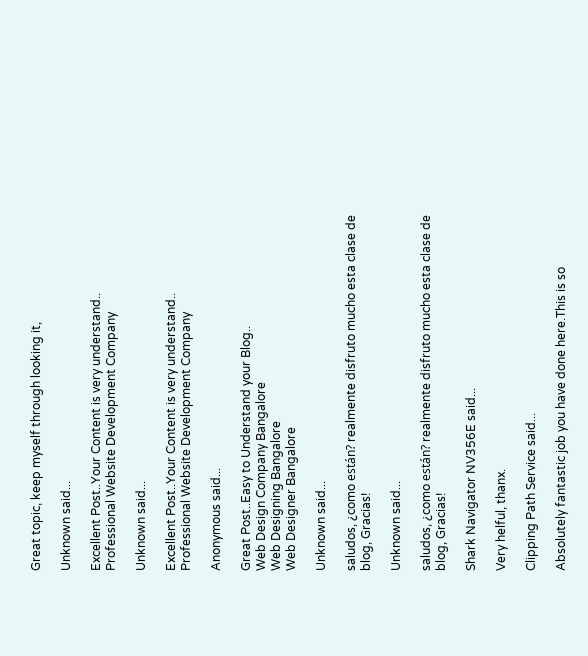Great topic, keep myself through looking it,

Unknown said...

Excellent Post..Your Content is very understand..
Professional Website Development Company

Unknown said...

Excellent Post..Your Content is very understand..
Professional Website Development Company

Anonymous said...

Great Post..Easy to Understand your Blog..
Web Design Company Bangalore
Web Designing Bangalore
Web Designer Bangalore

Unknown said...

saludos, ¿como están? realmente disfruto mucho esta clase de blog, Gracias!

Unknown said...

saludos, ¿como están? realmente disfruto mucho esta clase de blog, Gracias!

Shark Navigator NV356E said...

Very helful, thanx.

Clipping Path Service said...

Absolutely fantastic job you have done here.This is so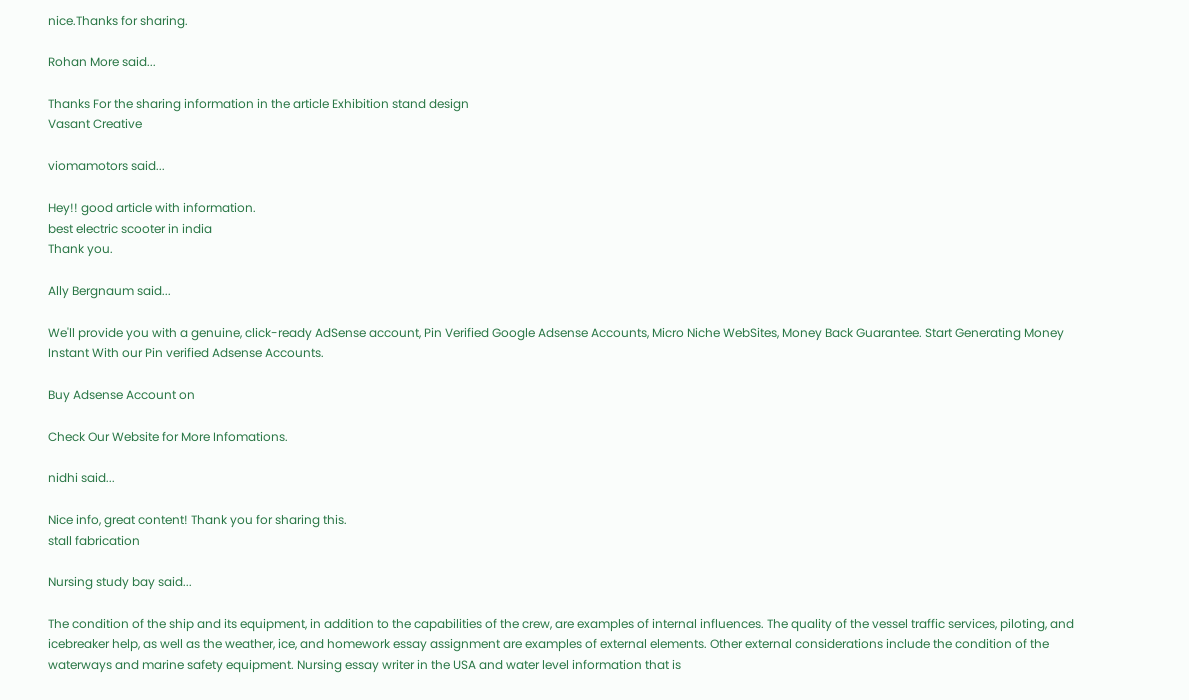nice.Thanks for sharing.

Rohan More said...

Thanks For the sharing information in the article Exhibition stand design
Vasant Creative

viomamotors said...

Hey!! good article with information.
best electric scooter in india
Thank you.

Ally Bergnaum said...

We'll provide you with a genuine, click-ready AdSense account, Pin Verified Google Adsense Accounts, Micro Niche WebSites, Money Back Guarantee. Start Generating Money Instant With our Pin verified Adsense Accounts.

Buy Adsense Account on

Check Our Website for More Infomations.

nidhi said...

Nice info, great content! Thank you for sharing this.
stall fabrication

Nursing study bay said...

The condition of the ship and its equipment, in addition to the capabilities of the crew, are examples of internal influences. The quality of the vessel traffic services, piloting, and icebreaker help, as well as the weather, ice, and homework essay assignment are examples of external elements. Other external considerations include the condition of the waterways and marine safety equipment. Nursing essay writer in the USA and water level information that is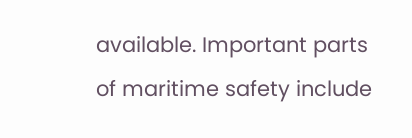available. Important parts of maritime safety include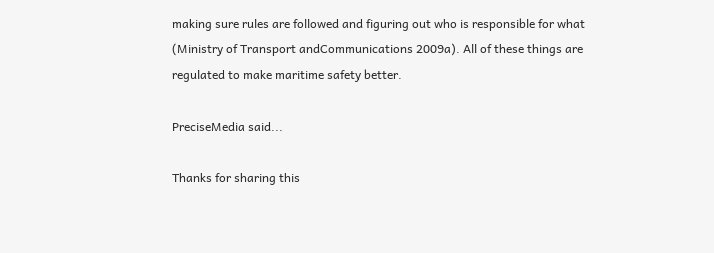making sure rules are followed and figuring out who is responsible for what (Ministry of Transport andCommunications 2009a). All of these things are regulated to make maritime safety better.

PreciseMedia said...

Thanks for sharing this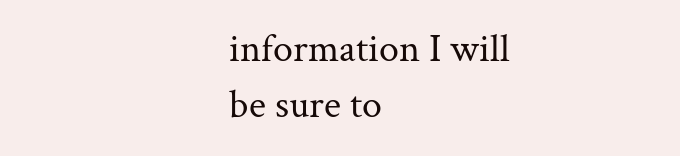information I will be sure to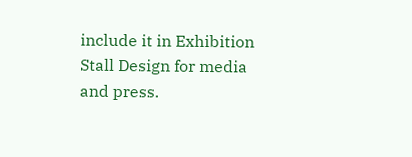include it in Exhibition Stall Design for media and press.